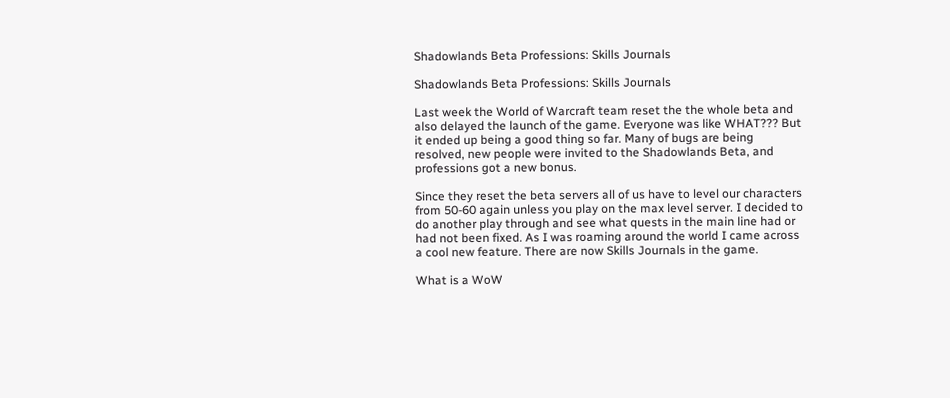Shadowlands Beta Professions: Skills Journals

Shadowlands Beta Professions: Skills Journals

Last week the World of Warcraft team reset the the whole beta and also delayed the launch of the game. Everyone was like WHAT??? But it ended up being a good thing so far. Many of bugs are being resolved, new people were invited to the Shadowlands Beta, and professions got a new bonus.

Since they reset the beta servers all of us have to level our characters from 50-60 again unless you play on the max level server. I decided to do another play through and see what quests in the main line had or had not been fixed. As I was roaming around the world I came across a cool new feature. There are now Skills Journals in the game.

What is a WoW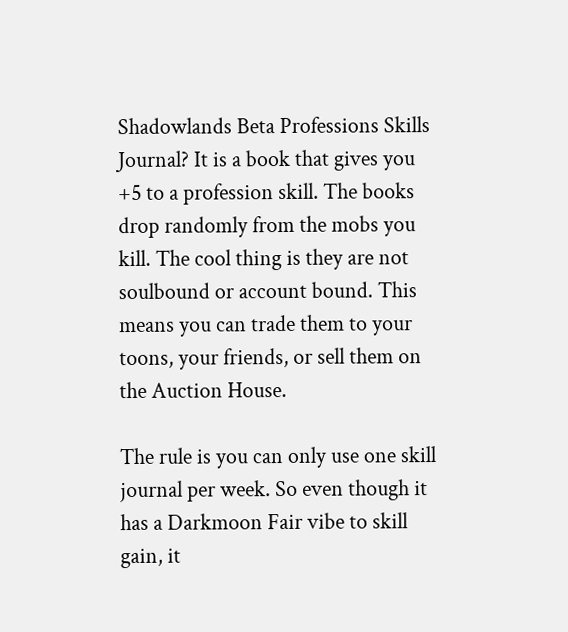Shadowlands Beta Professions Skills Journal? It is a book that gives you +5 to a profession skill. The books drop randomly from the mobs you kill. The cool thing is they are not soulbound or account bound. This means you can trade them to your toons, your friends, or sell them on the Auction House.

The rule is you can only use one skill journal per week. So even though it has a Darkmoon Fair vibe to skill gain, it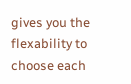gives you the flexability to choose each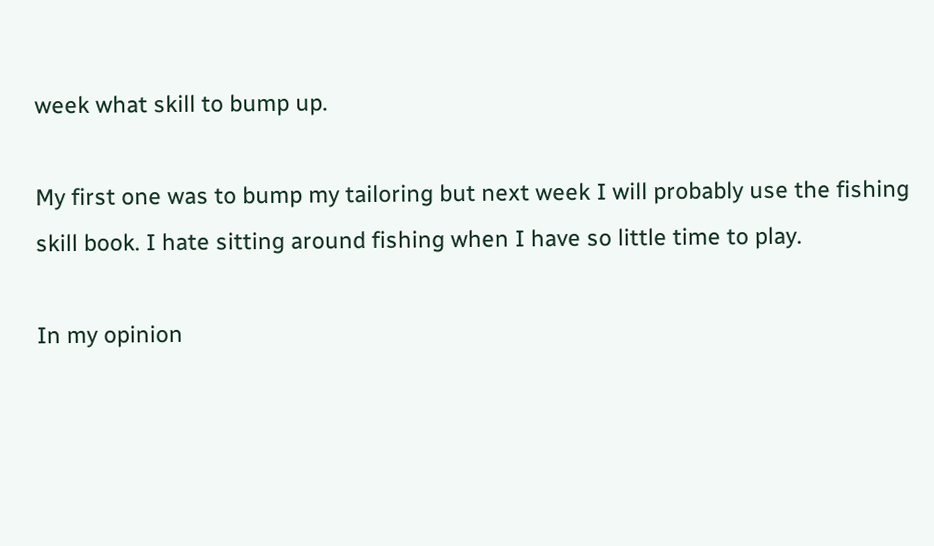week what skill to bump up.

My first one was to bump my tailoring but next week I will probably use the fishing skill book. I hate sitting around fishing when I have so little time to play.

In my opinion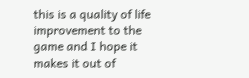this is a quality of life improvement to the game and I hope it makes it out of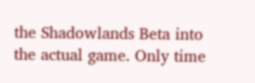the Shadowlands Beta into the actual game. Only time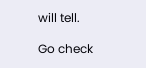will tell.

Go check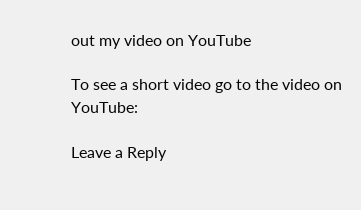out my video on YouTube

To see a short video go to the video on YouTube:

Leave a Reply